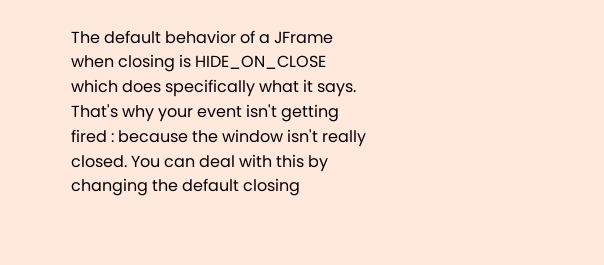The default behavior of a JFrame when closing is HIDE_ON_CLOSE which does specifically what it says. That's why your event isn't getting fired : because the window isn't really closed. You can deal with this by changing the default closing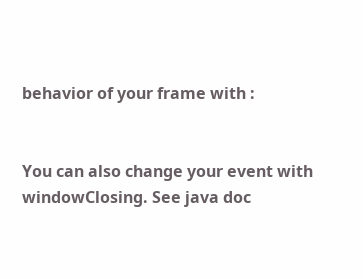behavior of your frame with :


You can also change your event with windowClosing. See java doc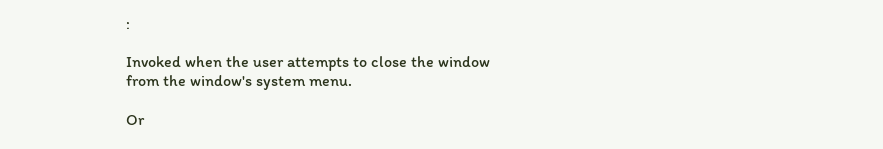:

Invoked when the user attempts to close the window from the window's system menu.

Or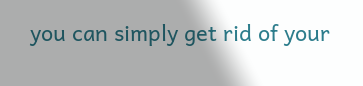you can simply get rid of your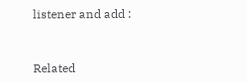listener and add :


Related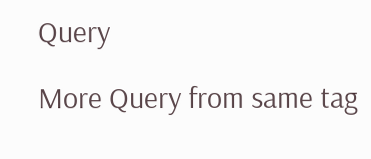Query

More Query from same tag